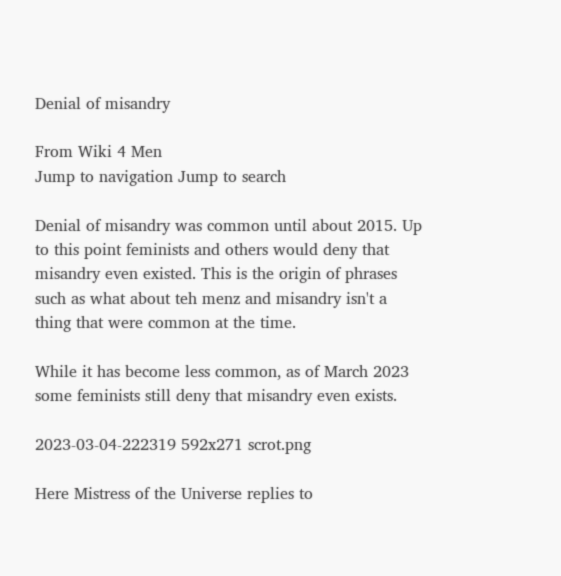Denial of misandry

From Wiki 4 Men
Jump to navigation Jump to search

Denial of misandry was common until about 2015. Up to this point feminists and others would deny that misandry even existed. This is the origin of phrases such as what about teh menz and misandry isn't a thing that were common at the time.

While it has become less common, as of March 2023 some feminists still deny that misandry even exists.

2023-03-04-222319 592x271 scrot.png

Here Mistress of the Universe replies to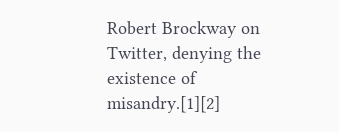Robert Brockway on Twitter, denying the existence of misandry.[1][2]